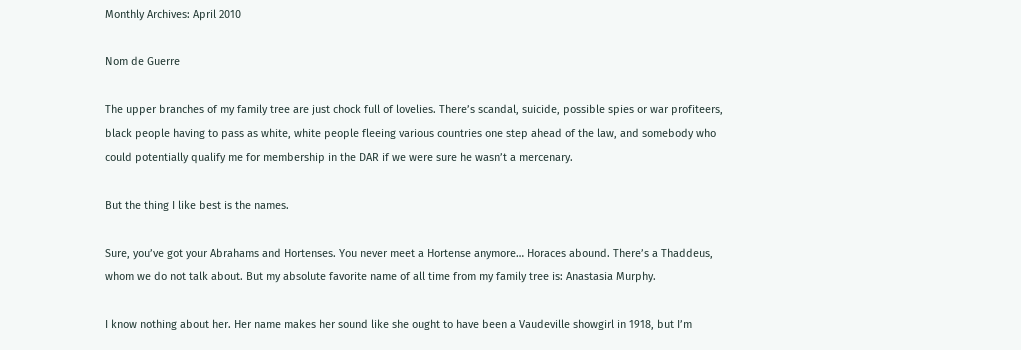Monthly Archives: April 2010

Nom de Guerre

The upper branches of my family tree are just chock full of lovelies. There’s scandal, suicide, possible spies or war profiteers, black people having to pass as white, white people fleeing various countries one step ahead of the law, and somebody who could potentially qualify me for membership in the DAR if we were sure he wasn’t a mercenary.

But the thing I like best is the names.

Sure, you’ve got your Abrahams and Hortenses. You never meet a Hortense anymore… Horaces abound. There’s a Thaddeus, whom we do not talk about. But my absolute favorite name of all time from my family tree is: Anastasia Murphy.

I know nothing about her. Her name makes her sound like she ought to have been a Vaudeville showgirl in 1918, but I’m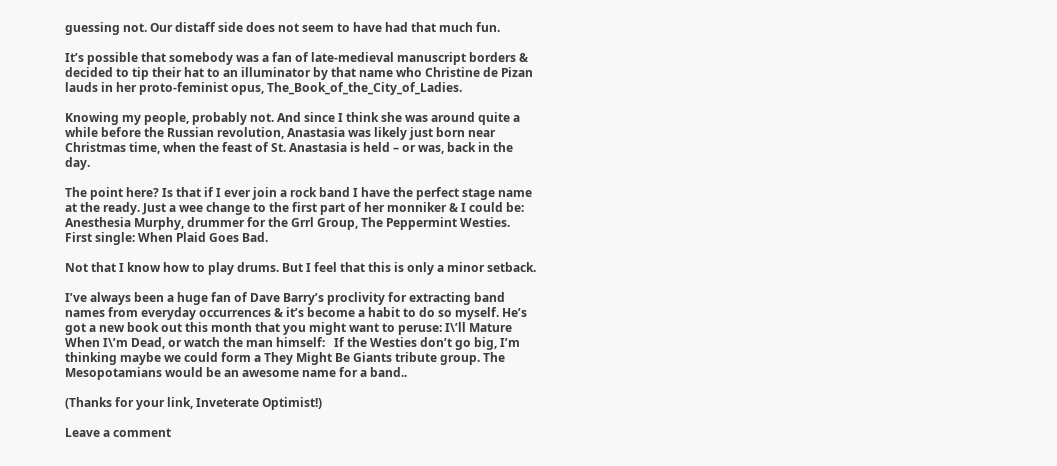guessing not. Our distaff side does not seem to have had that much fun.

It’s possible that somebody was a fan of late-medieval manuscript borders & decided to tip their hat to an illuminator by that name who Christine de Pizan lauds in her proto-feminist opus, The_Book_of_the_City_of_Ladies.

Knowing my people, probably not. And since I think she was around quite a while before the Russian revolution, Anastasia was likely just born near Christmas time, when the feast of St. Anastasia is held – or was, back in the day.

The point here? Is that if I ever join a rock band I have the perfect stage name at the ready. Just a wee change to the first part of her monniker & I could be: Anesthesia Murphy, drummer for the Grrl Group, The Peppermint Westies. First single: When Plaid Goes Bad.

Not that I know how to play drums. But I feel that this is only a minor setback.

I’ve always been a huge fan of Dave Barry’s proclivity for extracting band names from everyday occurrences & it’s become a habit to do so myself. He’s got a new book out this month that you might want to peruse: I\’ll Mature When I\’m Dead, or watch the man himself:   If the Westies don’t go big, I’m thinking maybe we could form a They Might Be Giants tribute group. The Mesopotamians would be an awesome name for a band..

(Thanks for your link, Inveterate Optimist!)

Leave a comment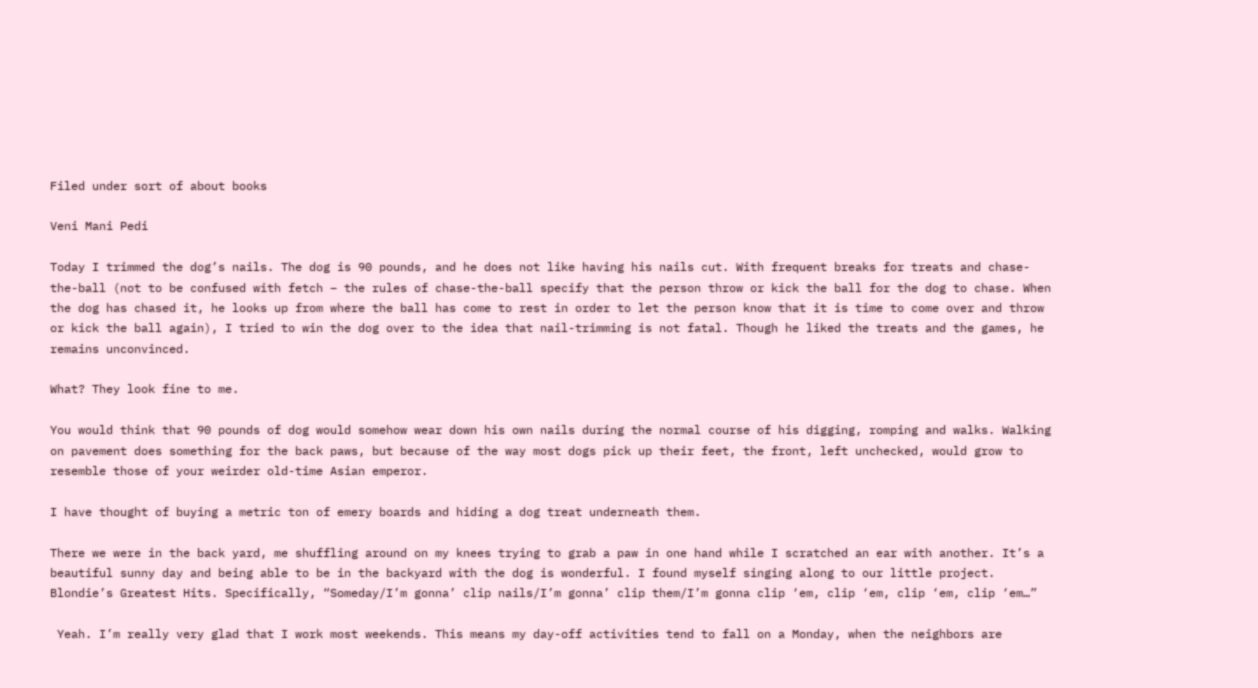Filed under sort of about books

Veni Mani Pedi

Today I trimmed the dog’s nails. The dog is 90 pounds, and he does not like having his nails cut. With frequent breaks for treats and chase-the-ball (not to be confused with fetch – the rules of chase-the-ball specify that the person throw or kick the ball for the dog to chase. When the dog has chased it, he looks up from where the ball has come to rest in order to let the person know that it is time to come over and throw or kick the ball again), I tried to win the dog over to the idea that nail-trimming is not fatal. Though he liked the treats and the games, he remains unconvinced.

What? They look fine to me.

You would think that 90 pounds of dog would somehow wear down his own nails during the normal course of his digging, romping and walks. Walking on pavement does something for the back paws, but because of the way most dogs pick up their feet, the front, left unchecked, would grow to resemble those of your weirder old-time Asian emperor.

I have thought of buying a metric ton of emery boards and hiding a dog treat underneath them.

There we were in the back yard, me shuffling around on my knees trying to grab a paw in one hand while I scratched an ear with another. It’s a beautiful sunny day and being able to be in the backyard with the dog is wonderful. I found myself singing along to our little project. Blondie’s Greatest Hits. Specifically, “Someday/I’m gonna’ clip nails/I’m gonna’ clip them/I’m gonna clip ‘em, clip ‘em, clip ‘em, clip ‘em…”

 Yeah. I’m really very glad that I work most weekends. This means my day-off activities tend to fall on a Monday, when the neighbors are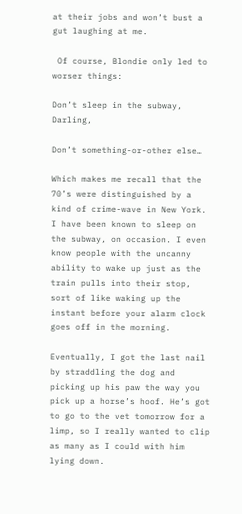at their jobs and won’t bust a gut laughing at me.

 Of course, Blondie only led to worser things:

Don’t sleep in the subway, Darling,

Don’t something-or-other else…

Which makes me recall that the 70’s were distinguished by a kind of crime-wave in New York. I have been known to sleep on the subway, on occasion. I even know people with the uncanny ability to wake up just as the train pulls into their stop, sort of like waking up the instant before your alarm clock goes off in the morning.

Eventually, I got the last nail by straddling the dog and picking up his paw the way you pick up a horse’s hoof. He’s got to go to the vet tomorrow for a limp, so I really wanted to clip as many as I could with him lying down.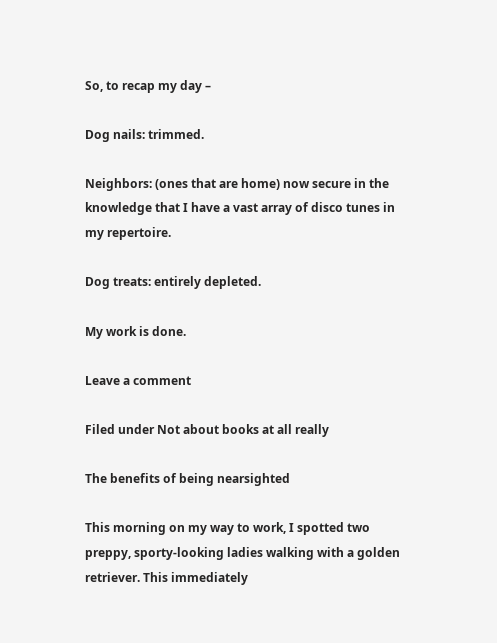So, to recap my day –

Dog nails: trimmed.

Neighbors: (ones that are home) now secure in the knowledge that I have a vast array of disco tunes in my repertoire.

Dog treats: entirely depleted.

My work is done.

Leave a comment

Filed under Not about books at all really

The benefits of being nearsighted

This morning on my way to work, I spotted two preppy, sporty-looking ladies walking with a golden retriever. This immediately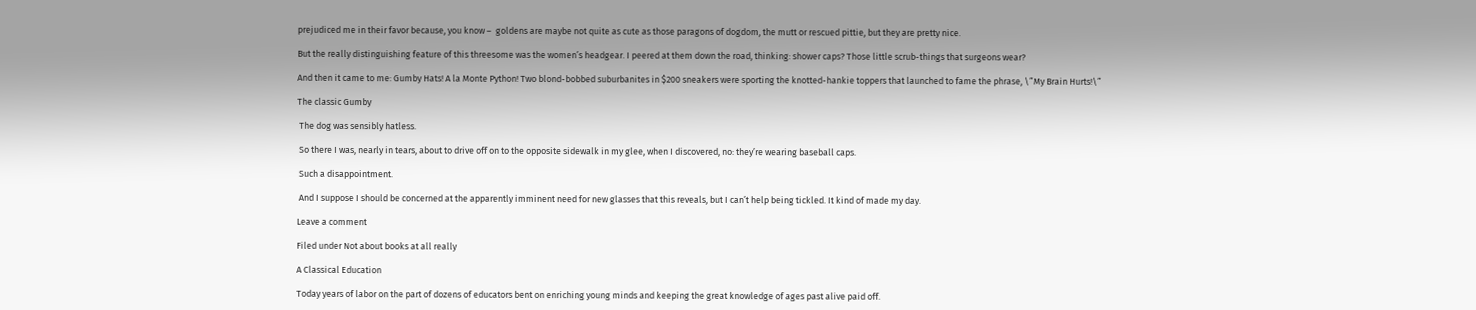prejudiced me in their favor because, you know –  goldens are maybe not quite as cute as those paragons of dogdom, the mutt or rescued pittie, but they are pretty nice.

But the really distinguishing feature of this threesome was the women’s headgear. I peered at them down the road, thinking: shower caps? Those little scrub-things that surgeons wear?

And then it came to me: Gumby Hats! A la Monte Python! Two blond-bobbed suburbanites in $200 sneakers were sporting the knotted-hankie toppers that launched to fame the phrase, \”My Brain Hurts!\”

The classic Gumby

 The dog was sensibly hatless.

 So there I was, nearly in tears, about to drive off on to the opposite sidewalk in my glee, when I discovered, no: they’re wearing baseball caps.

 Such a disappointment.

 And I suppose I should be concerned at the apparently imminent need for new glasses that this reveals, but I can’t help being tickled. It kind of made my day.

Leave a comment

Filed under Not about books at all really

A Classical Education

Today years of labor on the part of dozens of educators bent on enriching young minds and keeping the great knowledge of ages past alive paid off.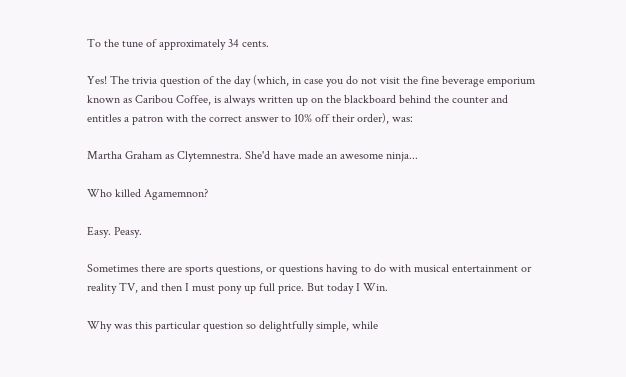To the tune of approximately 34 cents.

Yes! The trivia question of the day (which, in case you do not visit the fine beverage emporium known as Caribou Coffee, is always written up on the blackboard behind the counter and entitles a patron with the correct answer to 10% off their order), was:

Martha Graham as Clytemnestra. She'd have made an awesome ninja...

Who killed Agamemnon?

Easy. Peasy.

Sometimes there are sports questions, or questions having to do with musical entertainment or reality TV, and then I must pony up full price. But today I Win.

Why was this particular question so delightfully simple, while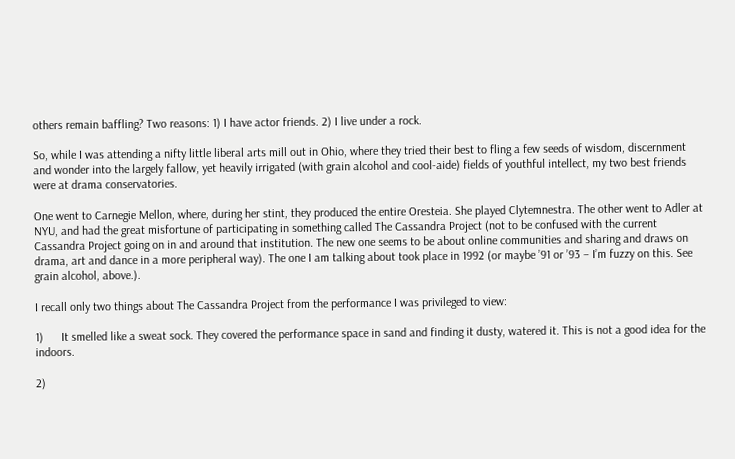others remain baffling? Two reasons: 1) I have actor friends. 2) I live under a rock.

So, while I was attending a nifty little liberal arts mill out in Ohio, where they tried their best to fling a few seeds of wisdom, discernment and wonder into the largely fallow, yet heavily irrigated (with grain alcohol and cool-aide) fields of youthful intellect, my two best friends were at drama conservatories.

One went to Carnegie Mellon, where, during her stint, they produced the entire Oresteia. She played Clytemnestra. The other went to Adler at NYU, and had the great misfortune of participating in something called The Cassandra Project (not to be confused with the current Cassandra Project going on in and around that institution. The new one seems to be about online communities and sharing and draws on drama, art and dance in a more peripheral way). The one I am talking about took place in 1992 (or maybe ’91 or ’93 – I’m fuzzy on this. See grain alcohol, above.).

I recall only two things about The Cassandra Project from the performance I was privileged to view:

1)      It smelled like a sweat sock. They covered the performance space in sand and finding it dusty, watered it. This is not a good idea for the indoors.

2)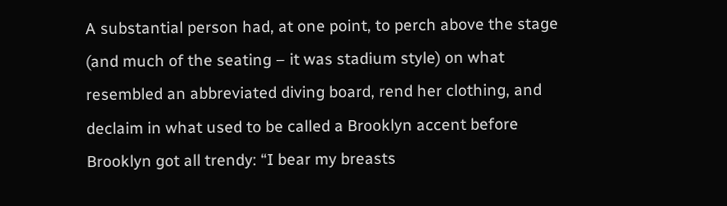A substantial person had, at one point, to perch above the stage (and much of the seating – it was stadium style) on what resembled an abbreviated diving board, rend her clothing, and declaim in what used to be called a Brooklyn accent before Brooklyn got all trendy: “I bear my breasts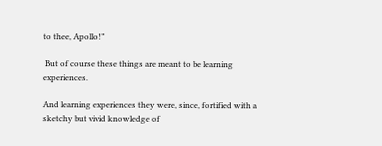to thee, Apollo!”

 But of course these things are meant to be learning experiences.

And learning experiences they were, since, fortified with a sketchy but vivid knowledge of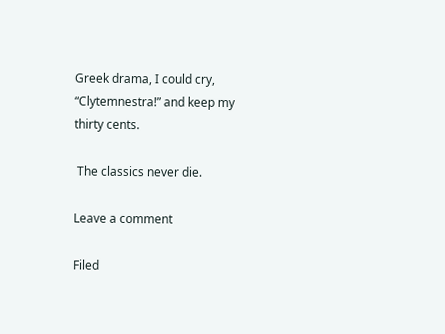Greek drama, I could cry, “Clytemnestra!” and keep my thirty cents.

 The classics never die.

Leave a comment

Filed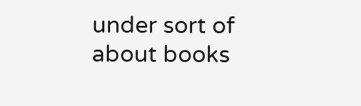under sort of about books